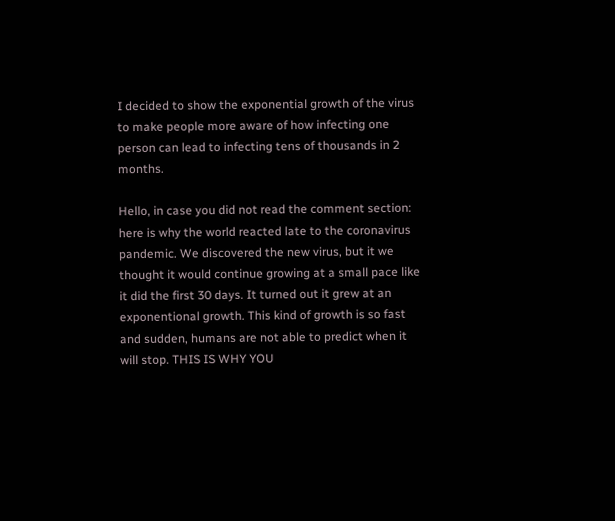I decided to show the exponential growth of the virus to make people more aware of how infecting one person can lead to infecting tens of thousands in 2 months.

Hello, in case you did not read the comment section: here is why the world reacted late to the coronavirus pandemic. We discovered the new virus, but it we thought it would continue growing at a small pace like it did the first 30 days. It turned out it grew at an exponentional growth. This kind of growth is so fast and sudden, humans are not able to predict when it will stop. THIS IS WHY YOU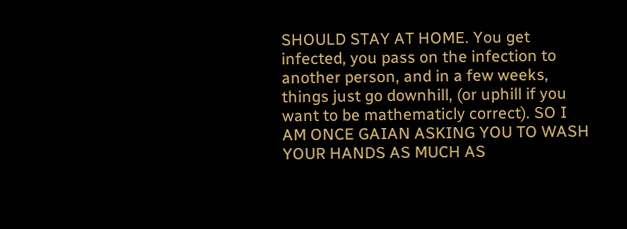SHOULD STAY AT HOME. You get infected, you pass on the infection to another person, and in a few weeks, things just go downhill, (or uphill if you want to be mathematicly correct). SO I AM ONCE GAIAN ASKING YOU TO WASH YOUR HANDS AS MUCH AS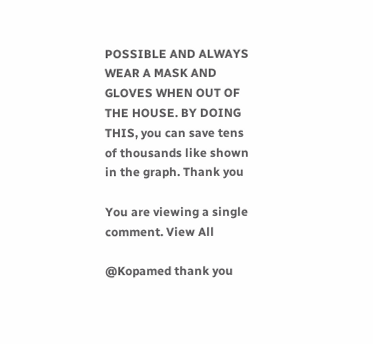POSSIBLE AND ALWAYS WEAR A MASK AND GLOVES WHEN OUT OF THE HOUSE. BY DOING THIS, you can save tens of thousands like shown in the graph. Thank you

You are viewing a single comment. View All

@Kopamed thank you